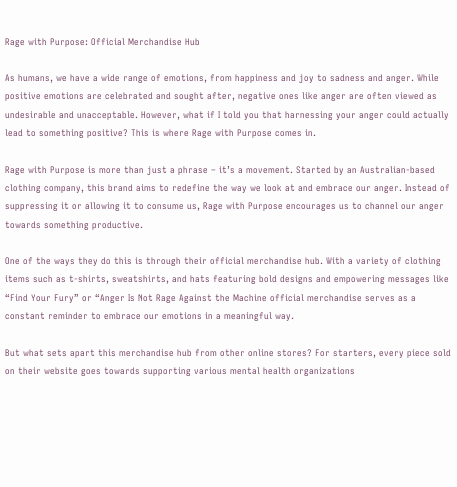Rage with Purpose: Official Merchandise Hub

As humans, we have a wide range of emotions, from happiness and joy to sadness and anger. While positive emotions are celebrated and sought after, negative ones like anger are often viewed as undesirable and unacceptable. However, what if I told you that harnessing your anger could actually lead to something positive? This is where Rage with Purpose comes in.

Rage with Purpose is more than just a phrase – it’s a movement. Started by an Australian-based clothing company, this brand aims to redefine the way we look at and embrace our anger. Instead of suppressing it or allowing it to consume us, Rage with Purpose encourages us to channel our anger towards something productive.

One of the ways they do this is through their official merchandise hub. With a variety of clothing items such as t-shirts, sweatshirts, and hats featuring bold designs and empowering messages like “Find Your Fury” or “Anger Is Not Rage Against the Machine official merchandise serves as a constant reminder to embrace our emotions in a meaningful way.

But what sets apart this merchandise hub from other online stores? For starters, every piece sold on their website goes towards supporting various mental health organizations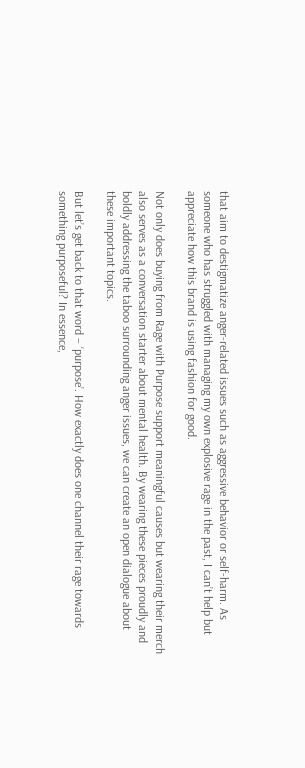that aim to destigmatize anger-related issues such as aggressive behavior or self-harm. As someone who has struggled with managing my own explosive rage in the past, I can’t help but appreciate how this brand is using fashion for good.

Not only does buying from Rage with Purpose support meaningful causes but wearing their merch also serves as a conversation starter about mental health. By wearing these pieces proudly and boldly addressing the taboo surrounding anger issues, we can create an open dialogue about these important topics.

But let’s get back to that word – ‘purpose’. How exactly does one channel their rage towards something purposeful? In essence,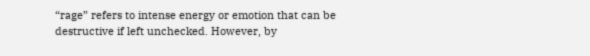“rage” refers to intense energy or emotion that can be destructive if left unchecked. However, by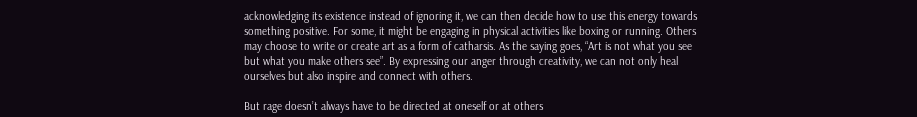acknowledging its existence instead of ignoring it, we can then decide how to use this energy towards something positive. For some, it might be engaging in physical activities like boxing or running. Others may choose to write or create art as a form of catharsis. As the saying goes, “Art is not what you see but what you make others see”. By expressing our anger through creativity, we can not only heal ourselves but also inspire and connect with others.

But rage doesn’t always have to be directed at oneself or at others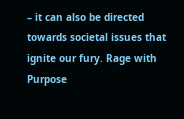– it can also be directed towards societal issues that ignite our fury. Rage with Purpose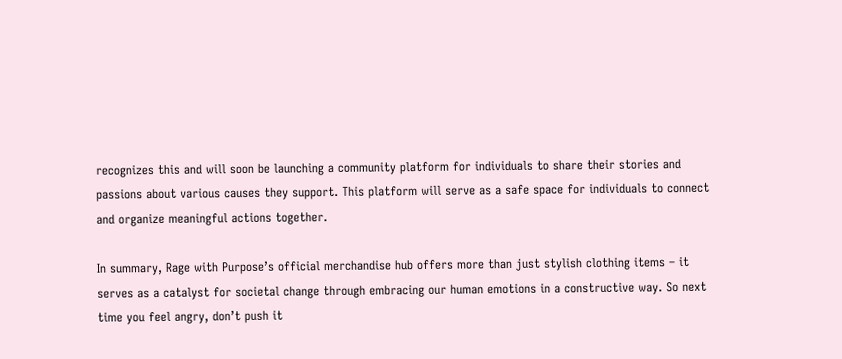recognizes this and will soon be launching a community platform for individuals to share their stories and passions about various causes they support. This platform will serve as a safe space for individuals to connect and organize meaningful actions together.

In summary, Rage with Purpose’s official merchandise hub offers more than just stylish clothing items – it serves as a catalyst for societal change through embracing our human emotions in a constructive way. So next time you feel angry, don’t push it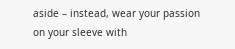aside – instead, wear your passion on your sleeve with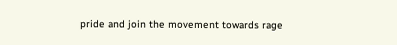pride and join the movement towards rage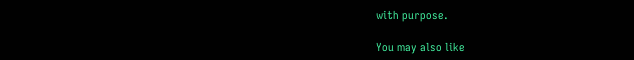with purpose.

You may also like